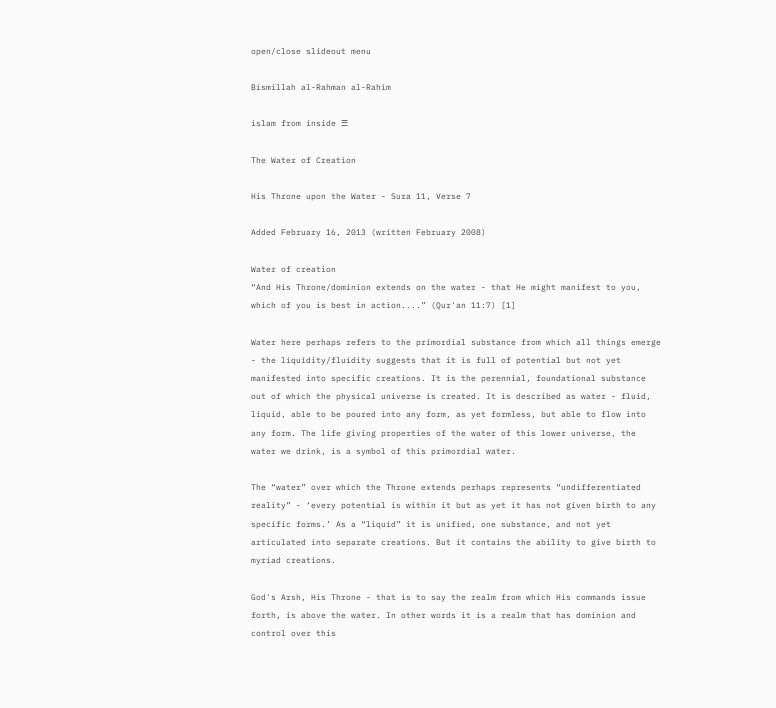open/close slideout menu

Bismillah al-Rahman al-Rahim

islam from inside ☰

The Water of Creation

His Throne upon the Water - Sura 11, Verse 7

Added February 16, 2013 (written February 2008)

Water of creation
“And His Throne/dominion extends on the water - that He might manifest to you, which of you is best in action....” (Qur'an 11:7) [1]

Water here perhaps refers to the primordial substance from which all things emerge - the liquidity/fluidity suggests that it is full of potential but not yet manifested into specific creations. It is the perennial, foundational substance out of which the physical universe is created. It is described as water - fluid, liquid, able to be poured into any form, as yet formless, but able to flow into any form. The life giving properties of the water of this lower universe, the water we drink, is a symbol of this primordial water.

The “water” over which the Throne extends perhaps represents “undifferentiated reality” - ‘every potential is within it but as yet it has not given birth to any specific forms.’ As a “liquid” it is unified, one substance, and not yet articulated into separate creations. But it contains the ability to give birth to myriad creations.

God's Arsh, His Throne - that is to say the realm from which His commands issue forth, is above the water. In other words it is a realm that has dominion and control over this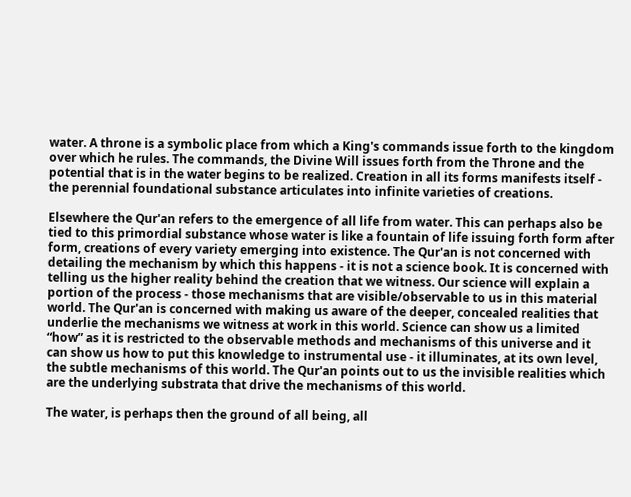water. A throne is a symbolic place from which a King's commands issue forth to the kingdom over which he rules. The commands, the Divine Will issues forth from the Throne and the potential that is in the water begins to be realized. Creation in all its forms manifests itself - the perennial foundational substance articulates into infinite varieties of creations.

Elsewhere the Qur'an refers to the emergence of all life from water. This can perhaps also be tied to this primordial substance whose water is like a fountain of life issuing forth form after form, creations of every variety emerging into existence. The Qur'an is not concerned with detailing the mechanism by which this happens - it is not a science book. It is concerned with telling us the higher reality behind the creation that we witness. Our science will explain a portion of the process - those mechanisms that are visible/observable to us in this material world. The Qur'an is concerned with making us aware of the deeper, concealed realities that underlie the mechanisms we witness at work in this world. Science can show us a limited “how” as it is restricted to the observable methods and mechanisms of this universe and it can show us how to put this knowledge to instrumental use - it illuminates, at its own level, the subtle mechanisms of this world. The Qur'an points out to us the invisible realities which are the underlying substrata that drive the mechanisms of this world.

The water, is perhaps then the ground of all being, all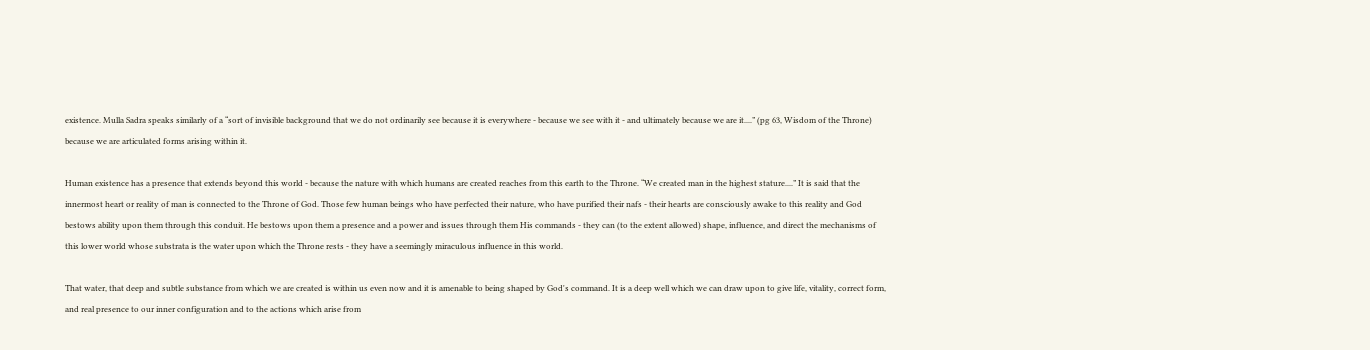existence. Mulla Sadra speaks similarly of a “sort of invisible background that we do not ordinarily see because it is everywhere - because we see with it - and ultimately because we are it....” (pg 63, Wisdom of the Throne) because we are articulated forms arising within it.

Human existence has a presence that extends beyond this world - because the nature with which humans are created reaches from this earth to the Throne. “We created man in the highest stature....” It is said that the innermost heart or reality of man is connected to the Throne of God. Those few human beings who have perfected their nature, who have purified their nafs - their hearts are consciously awake to this reality and God bestows ability upon them through this conduit. He bestows upon them a presence and a power and issues through them His commands - they can (to the extent allowed) shape, influence, and direct the mechanisms of this lower world whose substrata is the water upon which the Throne rests - they have a seemingly miraculous influence in this world.

That water, that deep and subtle substance from which we are created is within us even now and it is amenable to being shaped by God's command. It is a deep well which we can draw upon to give life, vitality, correct form, and real presence to our inner configuration and to the actions which arise from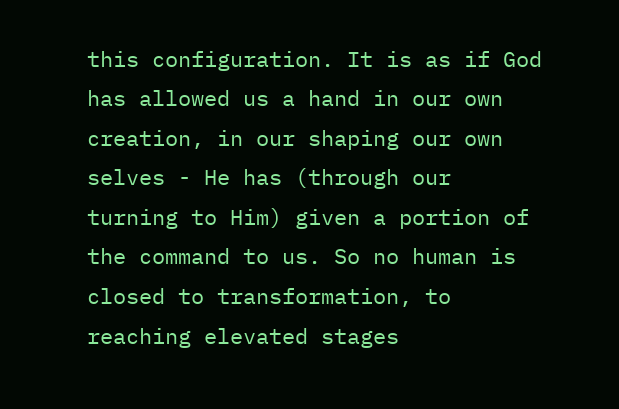this configuration. It is as if God has allowed us a hand in our own creation, in our shaping our own selves - He has (through our turning to Him) given a portion of the command to us. So no human is closed to transformation, to reaching elevated stages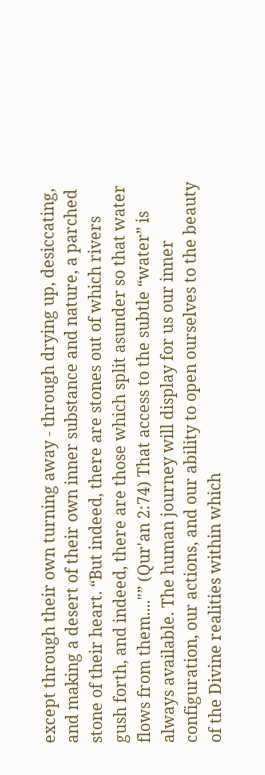except through their own turning away - through drying up, desiccating, and making a desert of their own inner substance and nature, a parched stone of their heart. “But indeed, there are stones out of which rivers gush forth, and indeed, there are those which split asunder so that water flows from them...."” (Qur'an 2:74) That access to the subtle “water” is always available. The human journey will display for us our inner configuration, our actions, and our ability to open ourselves to the beauty of the Divine realities within which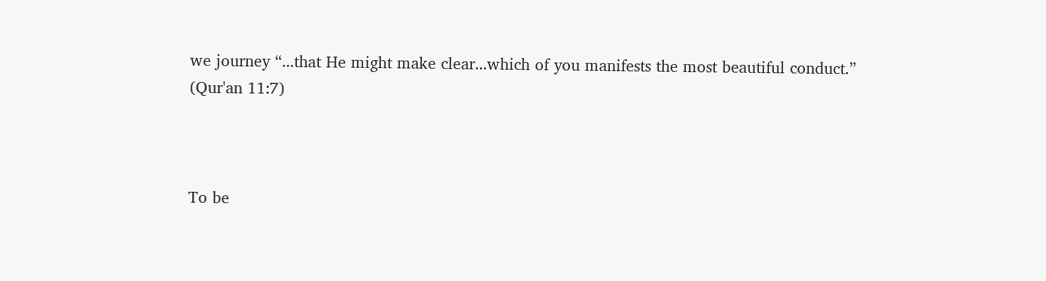we journey “...that He might make clear...which of you manifests the most beautiful conduct.” (Qur'an 11:7)



To be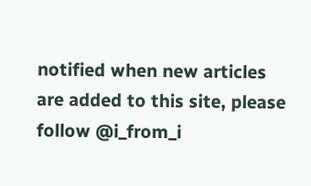notified when new articles are added to this site, please follow @i_from_i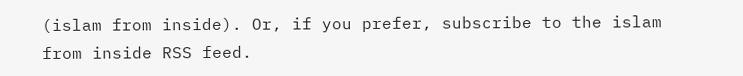(islam from inside). Or, if you prefer, subscribe to the islam from inside RSS feed.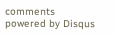comments powered by Disqus